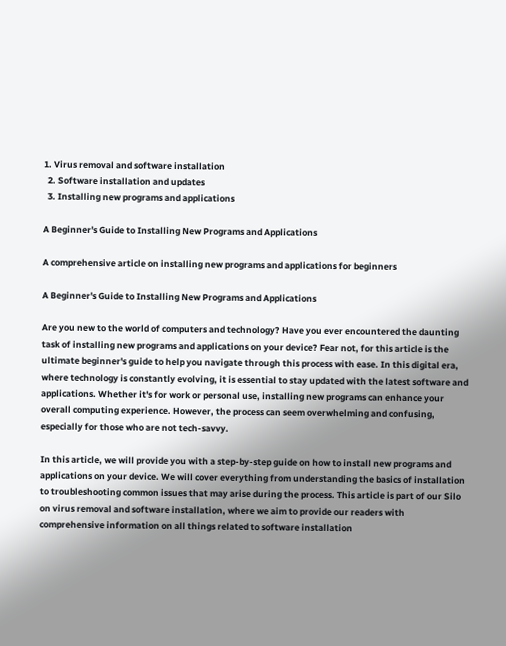1. Virus removal and software installation
  2. Software installation and updates
  3. Installing new programs and applications

A Beginner's Guide to Installing New Programs and Applications

A comprehensive article on installing new programs and applications for beginners

A Beginner's Guide to Installing New Programs and Applications

Are you new to the world of computers and technology? Have you ever encountered the daunting task of installing new programs and applications on your device? Fear not, for this article is the ultimate beginner's guide to help you navigate through this process with ease. In this digital era, where technology is constantly evolving, it is essential to stay updated with the latest software and applications. Whether it's for work or personal use, installing new programs can enhance your overall computing experience. However, the process can seem overwhelming and confusing, especially for those who are not tech-savvy.

In this article, we will provide you with a step-by-step guide on how to install new programs and applications on your device. We will cover everything from understanding the basics of installation to troubleshooting common issues that may arise during the process. This article is part of our Silo on virus removal and software installation, where we aim to provide our readers with comprehensive information on all things related to software installation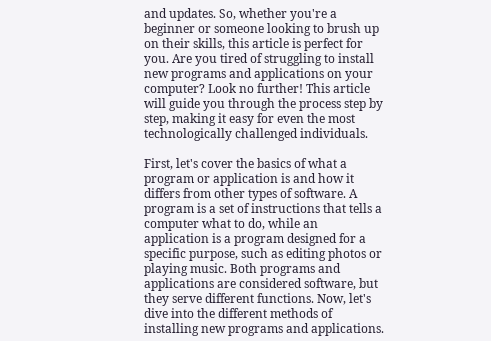and updates. So, whether you're a beginner or someone looking to brush up on their skills, this article is perfect for you. Are you tired of struggling to install new programs and applications on your computer? Look no further! This article will guide you through the process step by step, making it easy for even the most technologically challenged individuals.

First, let's cover the basics of what a program or application is and how it differs from other types of software. A program is a set of instructions that tells a computer what to do, while an application is a program designed for a specific purpose, such as editing photos or playing music. Both programs and applications are considered software, but they serve different functions. Now, let's dive into the different methods of installing new programs and applications.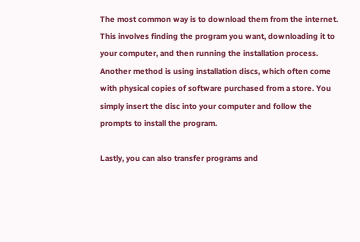The most common way is to download them from the internet. This involves finding the program you want, downloading it to your computer, and then running the installation process. Another method is using installation discs, which often come with physical copies of software purchased from a store. You simply insert the disc into your computer and follow the prompts to install the program.

Lastly, you can also transfer programs and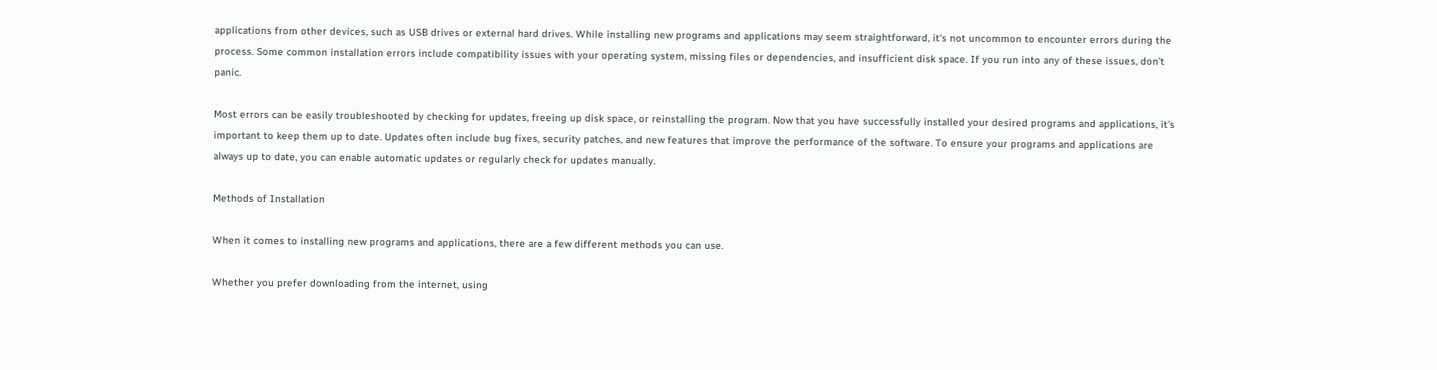applications from other devices, such as USB drives or external hard drives. While installing new programs and applications may seem straightforward, it's not uncommon to encounter errors during the process. Some common installation errors include compatibility issues with your operating system, missing files or dependencies, and insufficient disk space. If you run into any of these issues, don't panic.

Most errors can be easily troubleshooted by checking for updates, freeing up disk space, or reinstalling the program. Now that you have successfully installed your desired programs and applications, it's important to keep them up to date. Updates often include bug fixes, security patches, and new features that improve the performance of the software. To ensure your programs and applications are always up to date, you can enable automatic updates or regularly check for updates manually.

Methods of Installation

When it comes to installing new programs and applications, there are a few different methods you can use.

Whether you prefer downloading from the internet, using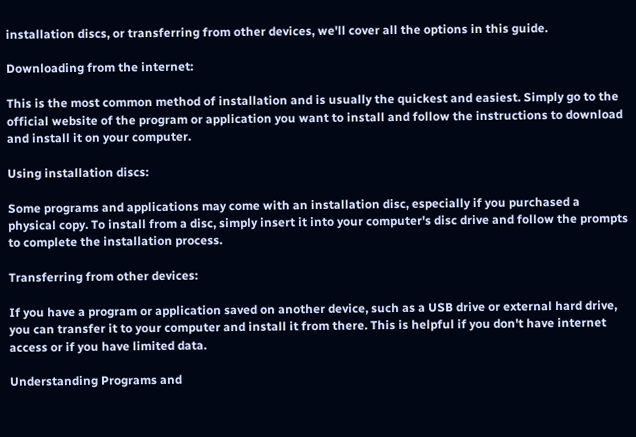installation discs, or transferring from other devices, we'll cover all the options in this guide.

Downloading from the internet:

This is the most common method of installation and is usually the quickest and easiest. Simply go to the official website of the program or application you want to install and follow the instructions to download and install it on your computer.

Using installation discs:

Some programs and applications may come with an installation disc, especially if you purchased a physical copy. To install from a disc, simply insert it into your computer's disc drive and follow the prompts to complete the installation process.

Transferring from other devices:

If you have a program or application saved on another device, such as a USB drive or external hard drive, you can transfer it to your computer and install it from there. This is helpful if you don't have internet access or if you have limited data.

Understanding Programs and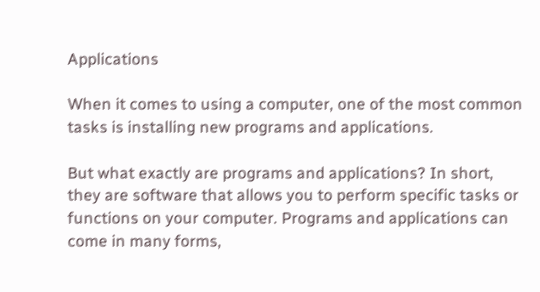Applications

When it comes to using a computer, one of the most common tasks is installing new programs and applications.

But what exactly are programs and applications? In short, they are software that allows you to perform specific tasks or functions on your computer. Programs and applications can come in many forms,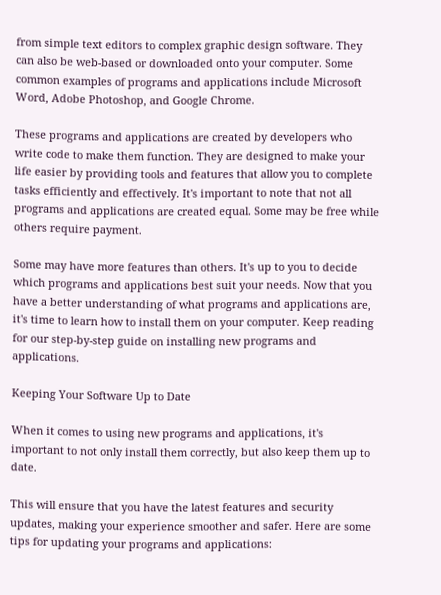from simple text editors to complex graphic design software. They can also be web-based or downloaded onto your computer. Some common examples of programs and applications include Microsoft Word, Adobe Photoshop, and Google Chrome.

These programs and applications are created by developers who write code to make them function. They are designed to make your life easier by providing tools and features that allow you to complete tasks efficiently and effectively. It's important to note that not all programs and applications are created equal. Some may be free while others require payment.

Some may have more features than others. It's up to you to decide which programs and applications best suit your needs. Now that you have a better understanding of what programs and applications are, it's time to learn how to install them on your computer. Keep reading for our step-by-step guide on installing new programs and applications.

Keeping Your Software Up to Date

When it comes to using new programs and applications, it's important to not only install them correctly, but also keep them up to date.

This will ensure that you have the latest features and security updates, making your experience smoother and safer. Here are some tips for updating your programs and applications: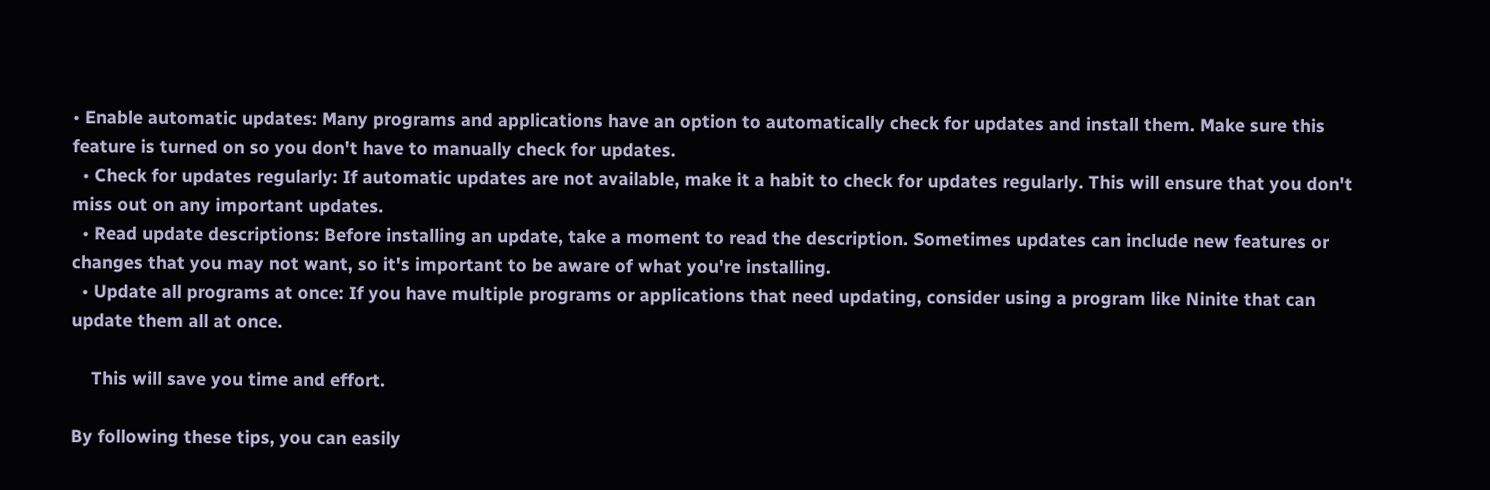• Enable automatic updates: Many programs and applications have an option to automatically check for updates and install them. Make sure this feature is turned on so you don't have to manually check for updates.
  • Check for updates regularly: If automatic updates are not available, make it a habit to check for updates regularly. This will ensure that you don't miss out on any important updates.
  • Read update descriptions: Before installing an update, take a moment to read the description. Sometimes updates can include new features or changes that you may not want, so it's important to be aware of what you're installing.
  • Update all programs at once: If you have multiple programs or applications that need updating, consider using a program like Ninite that can update them all at once.

    This will save you time and effort.

By following these tips, you can easily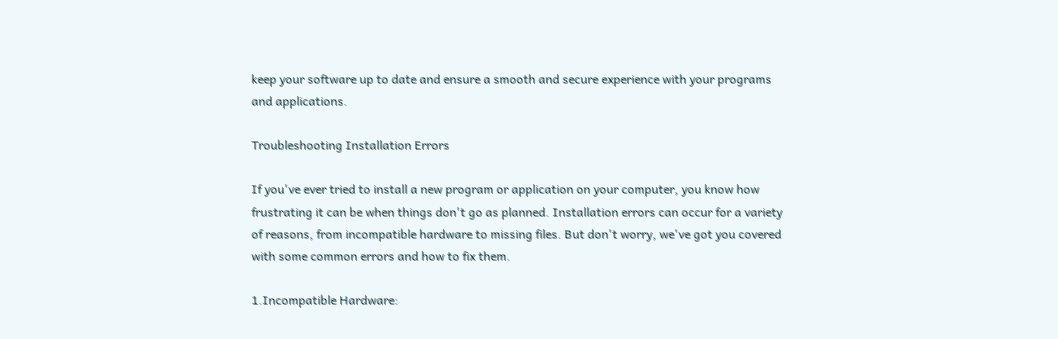keep your software up to date and ensure a smooth and secure experience with your programs and applications.

Troubleshooting Installation Errors

If you've ever tried to install a new program or application on your computer, you know how frustrating it can be when things don't go as planned. Installation errors can occur for a variety of reasons, from incompatible hardware to missing files. But don't worry, we've got you covered with some common errors and how to fix them.

1.Incompatible Hardware: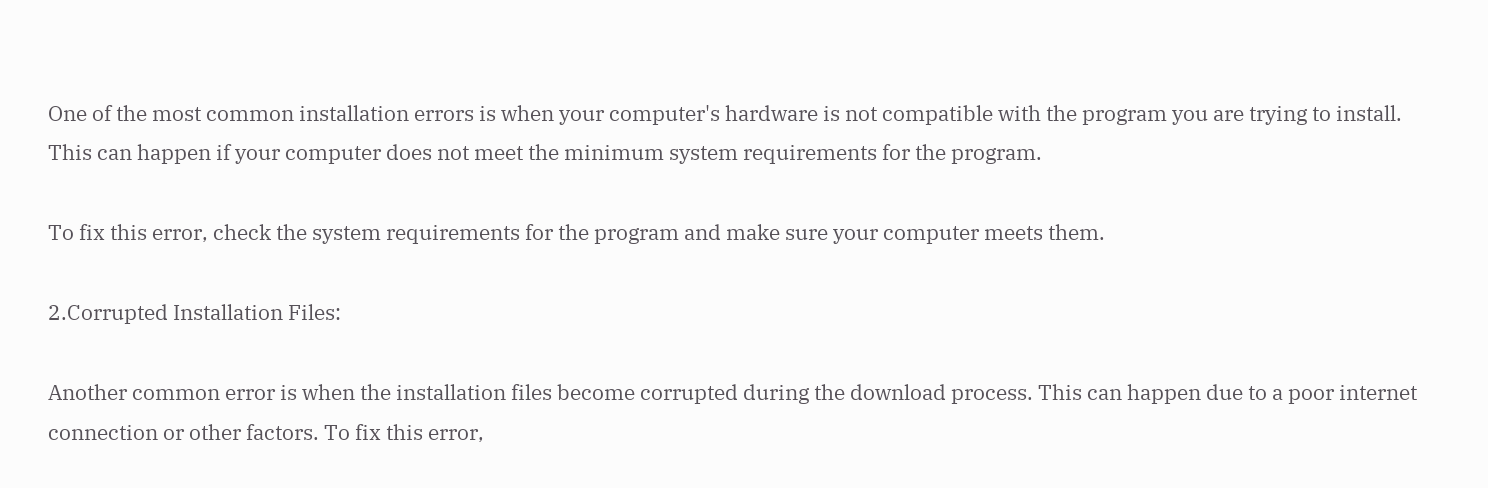One of the most common installation errors is when your computer's hardware is not compatible with the program you are trying to install. This can happen if your computer does not meet the minimum system requirements for the program.

To fix this error, check the system requirements for the program and make sure your computer meets them.

2.Corrupted Installation Files:

Another common error is when the installation files become corrupted during the download process. This can happen due to a poor internet connection or other factors. To fix this error,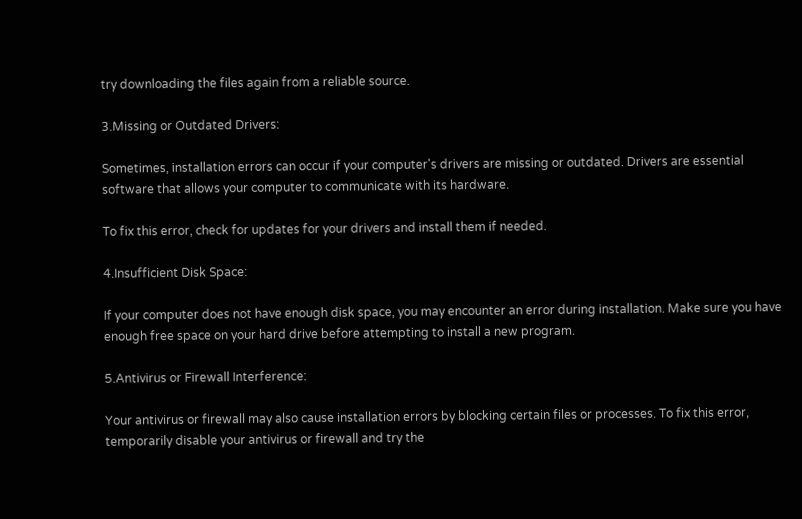try downloading the files again from a reliable source.

3.Missing or Outdated Drivers:

Sometimes, installation errors can occur if your computer's drivers are missing or outdated. Drivers are essential software that allows your computer to communicate with its hardware.

To fix this error, check for updates for your drivers and install them if needed.

4.Insufficient Disk Space:

If your computer does not have enough disk space, you may encounter an error during installation. Make sure you have enough free space on your hard drive before attempting to install a new program.

5.Antivirus or Firewall Interference:

Your antivirus or firewall may also cause installation errors by blocking certain files or processes. To fix this error, temporarily disable your antivirus or firewall and try the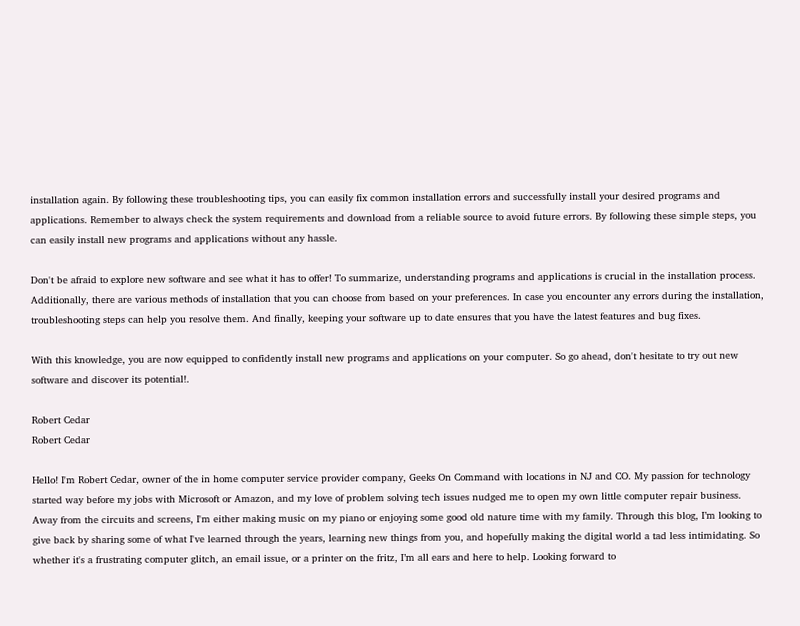installation again. By following these troubleshooting tips, you can easily fix common installation errors and successfully install your desired programs and applications. Remember to always check the system requirements and download from a reliable source to avoid future errors. By following these simple steps, you can easily install new programs and applications without any hassle.

Don't be afraid to explore new software and see what it has to offer! To summarize, understanding programs and applications is crucial in the installation process. Additionally, there are various methods of installation that you can choose from based on your preferences. In case you encounter any errors during the installation, troubleshooting steps can help you resolve them. And finally, keeping your software up to date ensures that you have the latest features and bug fixes.

With this knowledge, you are now equipped to confidently install new programs and applications on your computer. So go ahead, don't hesitate to try out new software and discover its potential!.

Robert Cedar
Robert Cedar

Hello! I'm Robert Cedar, owner of the in home computer service provider company, Geeks On Command with locations in NJ and CO. My passion for technology started way before my jobs with Microsoft or Amazon, and my love of problem solving tech issues nudged me to open my own little computer repair business. Away from the circuits and screens, I'm either making music on my piano or enjoying some good old nature time with my family. Through this blog, I’m looking to give back by sharing some of what I've learned through the years, learning new things from you, and hopefully making the digital world a tad less intimidating. So whether it's a frustrating computer glitch, an email issue, or a printer on the fritz, I’m all ears and here to help. Looking forward to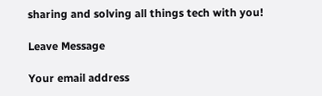sharing and solving all things tech with you!

Leave Message

Your email address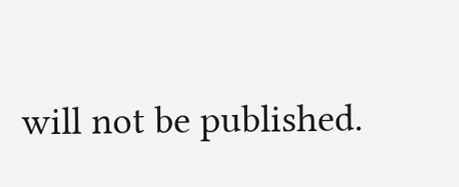will not be published.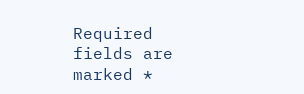Required fields are marked *